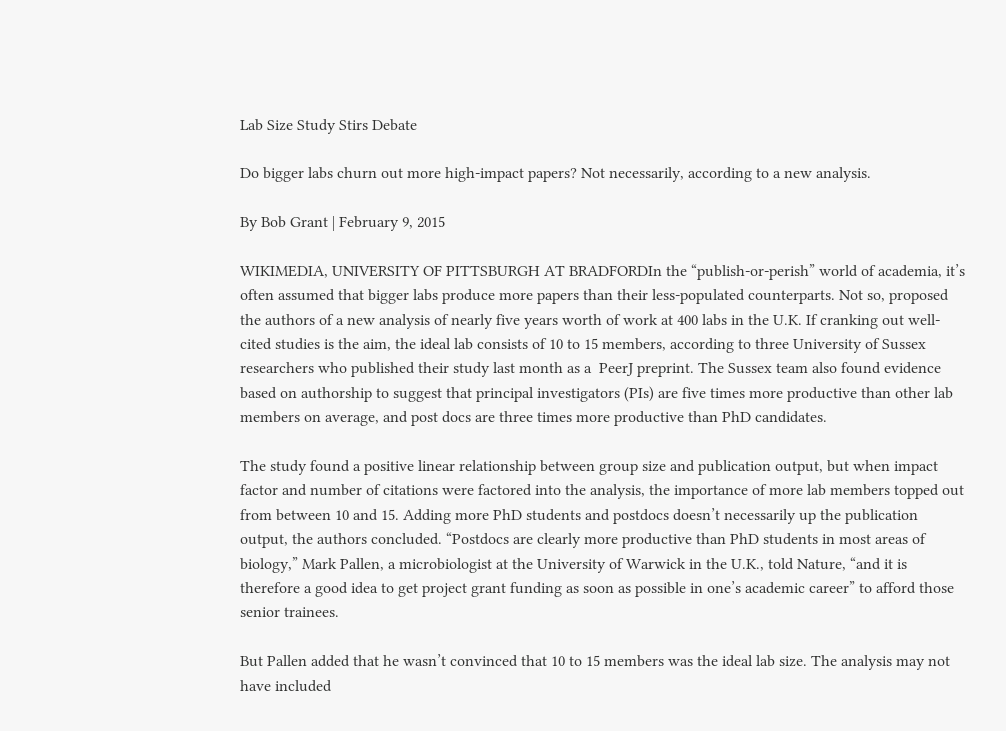Lab Size Study Stirs Debate

Do bigger labs churn out more high-impact papers? Not necessarily, according to a new analysis.

By Bob Grant | February 9, 2015

WIKIMEDIA, UNIVERSITY OF PITTSBURGH AT BRADFORDIn the “publish-or-perish” world of academia, it’s often assumed that bigger labs produce more papers than their less-populated counterparts. Not so, proposed the authors of a new analysis of nearly five years worth of work at 400 labs in the U.K. If cranking out well-cited studies is the aim, the ideal lab consists of 10 to 15 members, according to three University of Sussex researchers who published their study last month as a  PeerJ preprint. The Sussex team also found evidence based on authorship to suggest that principal investigators (PIs) are five times more productive than other lab members on average, and post docs are three times more productive than PhD candidates.

The study found a positive linear relationship between group size and publication output, but when impact factor and number of citations were factored into the analysis, the importance of more lab members topped out from between 10 and 15. Adding more PhD students and postdocs doesn’t necessarily up the publication output, the authors concluded. “Postdocs are clearly more productive than PhD students in most areas of biology,” Mark Pallen, a microbiologist at the University of Warwick in the U.K., told Nature, “and it is therefore a good idea to get project grant funding as soon as possible in one’s academic career” to afford those senior trainees.

But Pallen added that he wasn’t convinced that 10 to 15 members was the ideal lab size. The analysis may not have included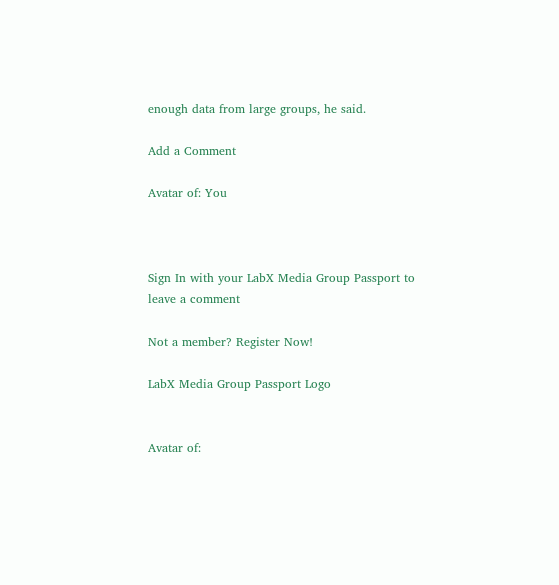enough data from large groups, he said.

Add a Comment

Avatar of: You



Sign In with your LabX Media Group Passport to leave a comment

Not a member? Register Now!

LabX Media Group Passport Logo


Avatar of: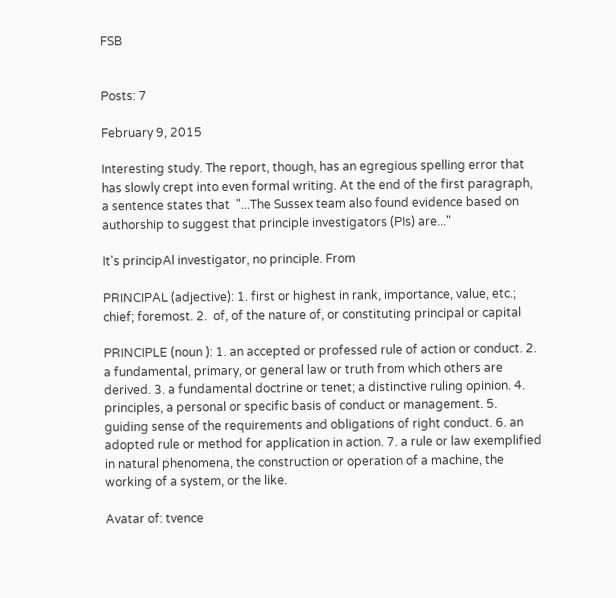FSB


Posts: 7

February 9, 2015

Interesting study. The report, though, has an egregious spelling error that has slowly crept into even formal writing. At the end of the first paragraph, a sentence states that  "...The Sussex team also found evidence based on authorship to suggest that principle investigators (PIs) are..."

It's principAl investigator, no principle. From

PRINCIPAL (adjective): 1. first or highest in rank, importance, value, etc.; chief; foremost. 2.  of, of the nature of, or constituting principal or capital

PRINCIPLE (noun ): 1. an accepted or professed rule of action or conduct. 2. a fundamental, primary, or general law or truth from which others are derived. 3. a fundamental doctrine or tenet; a distinctive ruling opinion. 4. principles, a personal or specific basis of conduct or management. 5. guiding sense of the requirements and obligations of right conduct. 6. an adopted rule or method for application in action. 7. a rule or law exemplified in natural phenomena, the construction or operation of a machine, the working of a system, or the like.

Avatar of: tvence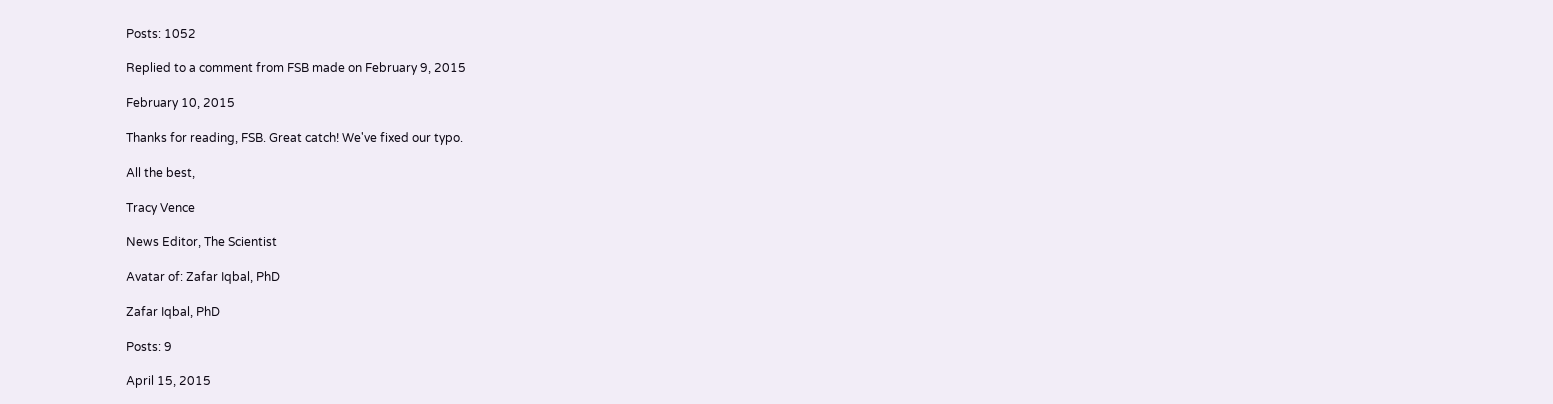Posts: 1052

Replied to a comment from FSB made on February 9, 2015

February 10, 2015

Thanks for reading, FSB. Great catch! We've fixed our typo.

All the best,

Tracy Vence

News Editor, The Scientist

Avatar of: Zafar Iqbal, PhD

Zafar Iqbal, PhD

Posts: 9

April 15, 2015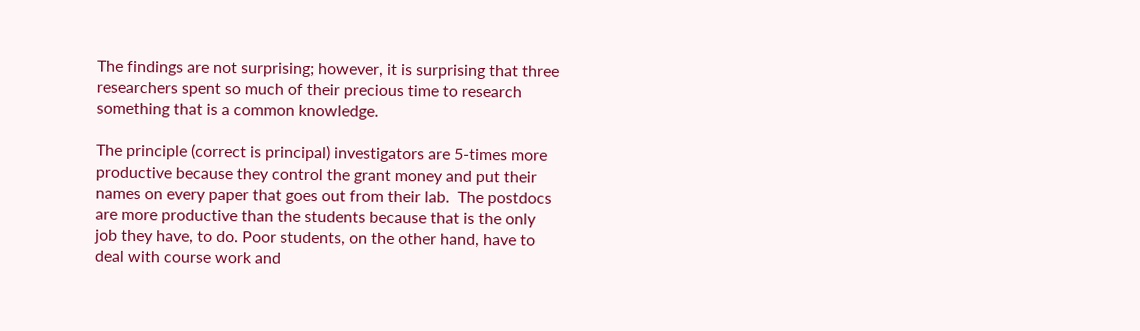The findings are not surprising; however, it is surprising that three researchers spent so much of their precious time to research something that is a common knowledge.

The principle (correct is principal) investigators are 5-times more productive because they control the grant money and put their names on every paper that goes out from their lab.  The postdocs are more productive than the students because that is the only job they have, to do. Poor students, on the other hand, have to deal with course work and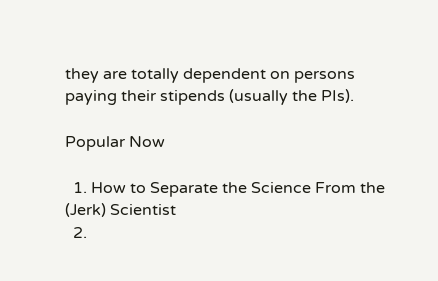they are totally dependent on persons paying their stipends (usually the PIs).

Popular Now

  1. How to Separate the Science From the (Jerk) Scientist
  2.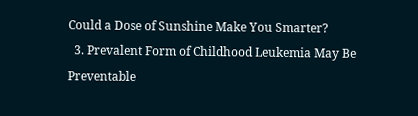Could a Dose of Sunshine Make You Smarter?
  3. Prevalent Form of Childhood Leukemia May Be Preventable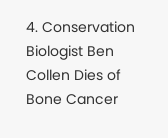4. Conservation Biologist Ben Collen Dies of Bone Cancer